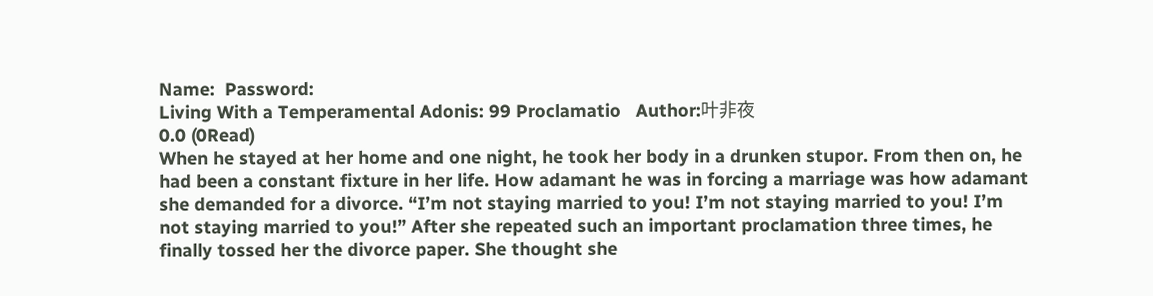Name:  Password:
Living With a Temperamental Adonis: 99 Proclamatio   Author:叶非夜
0.0 (0Read)
When he stayed at her home and one night, he took her body in a drunken stupor. From then on, he had been a constant fixture in her life. How adamant he was in forcing a marriage was how adamant she demanded for a divorce. “I’m not staying married to you! I’m not staying married to you! I’m not staying married to you!” After she repeated such an important proclamation three times, he finally tossed her the divorce paper. She thought she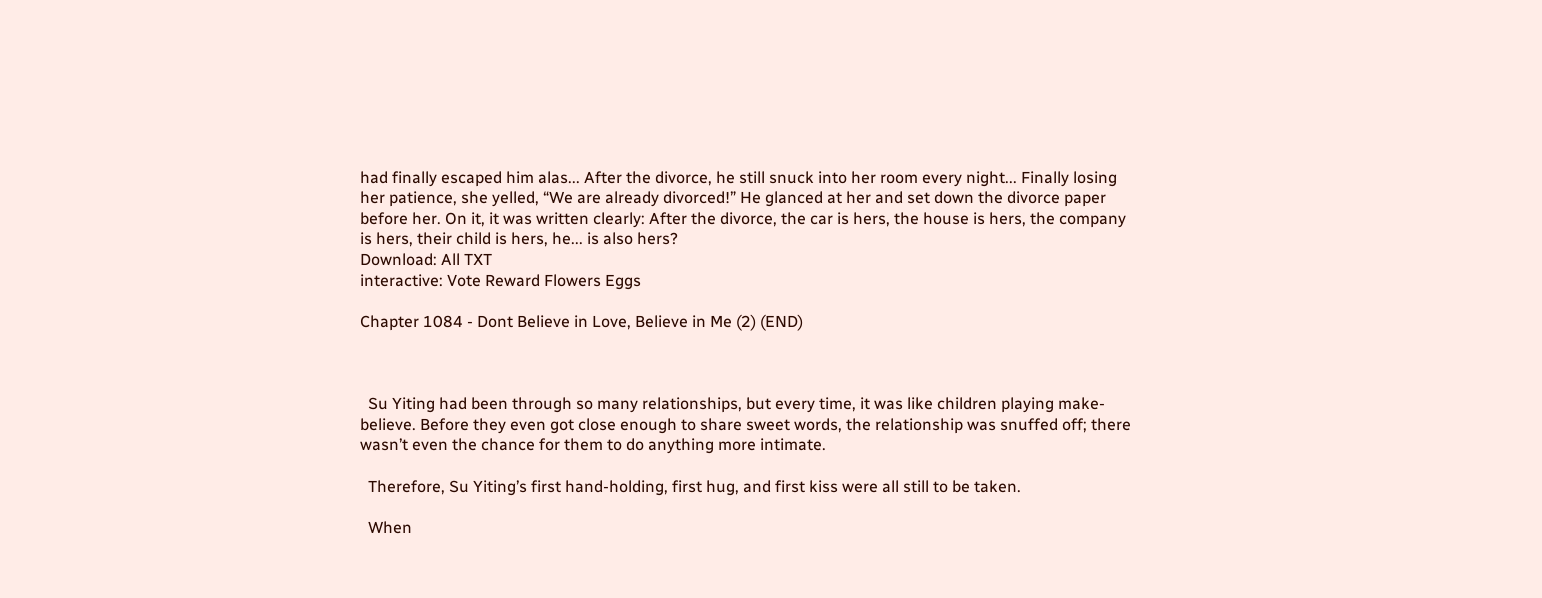had finally escaped him alas... After the divorce, he still snuck into her room every night... Finally losing her patience, she yelled, “We are already divorced!” He glanced at her and set down the divorce paper before her. On it, it was written clearly: After the divorce, the car is hers, the house is hers, the company is hers, their child is hers, he... is also hers?
Download: All TXT
interactive: Vote Reward Flowers Eggs

Chapter 1084 - Dont Believe in Love, Believe in Me (2) (END)



  Su Yiting had been through so many relationships, but every time, it was like children playing make-believe. Before they even got close enough to share sweet words, the relationship was snuffed off; there wasn’t even the chance for them to do anything more intimate.

  Therefore, Su Yiting’s first hand-holding, first hug, and first kiss were all still to be taken.

  When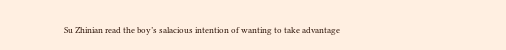Su Zhinian read the boy’s salacious intention of wanting to take advantage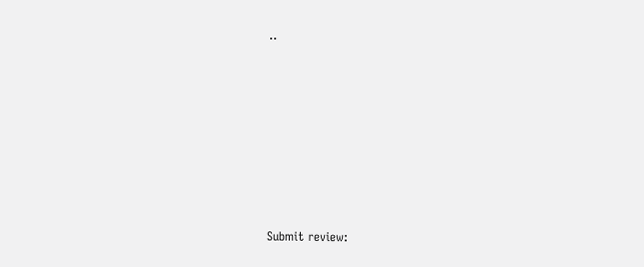..











Submit review: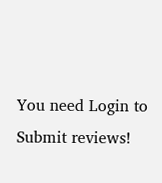You need Login to Submit reviews!